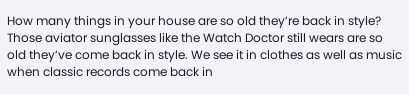How many things in your house are so old they’re back in style? Those aviator sunglasses like the Watch Doctor still wears are so old they’ve come back in style. We see it in clothes as well as music when classic records come back in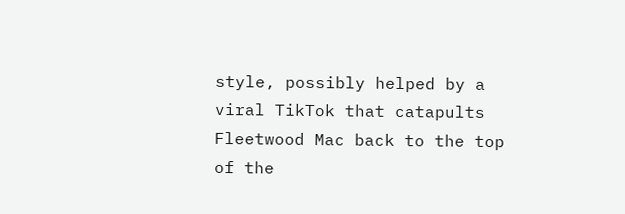style, possibly helped by a viral TikTok that catapults Fleetwood Mac back to the top of the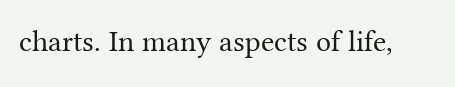charts. In many aspects of life,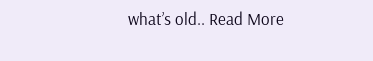what’s old.. Read More